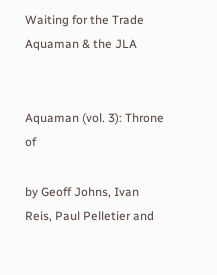Waiting for the Trade Aquaman & the JLA


Aquaman (vol. 3): Throne of

by Geoff Johns, Ivan
Reis, Paul Pelletier and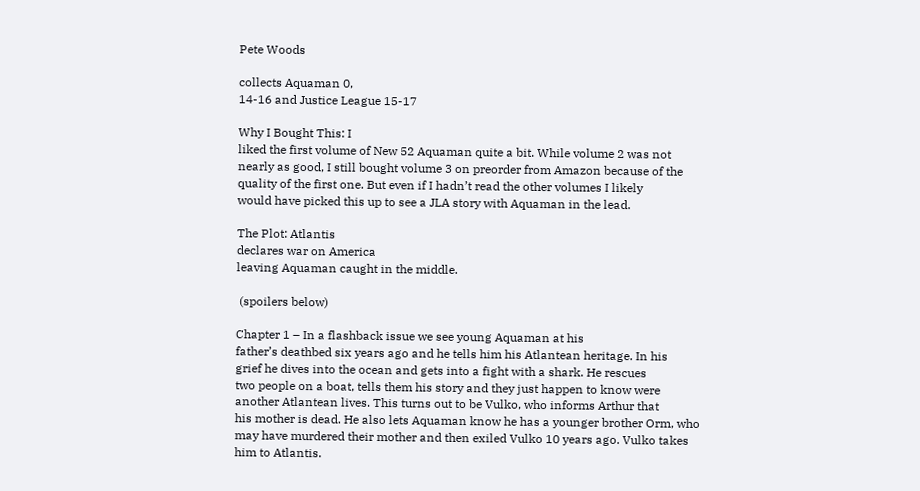Pete Woods

collects Aquaman 0,
14-16 and Justice League 15-17

Why I Bought This: I
liked the first volume of New 52 Aquaman quite a bit. While volume 2 was not
nearly as good, I still bought volume 3 on preorder from Amazon because of the
quality of the first one. But even if I hadn’t read the other volumes I likely
would have picked this up to see a JLA story with Aquaman in the lead.

The Plot: Atlantis
declares war on America
leaving Aquaman caught in the middle.

 (spoilers below)

Chapter 1 – In a flashback issue we see young Aquaman at his
father’s deathbed six years ago and he tells him his Atlantean heritage. In his
grief he dives into the ocean and gets into a fight with a shark. He rescues
two people on a boat, tells them his story and they just happen to know were
another Atlantean lives. This turns out to be Vulko, who informs Arthur that
his mother is dead. He also lets Aquaman know he has a younger brother Orm, who
may have murdered their mother and then exiled Vulko 10 years ago. Vulko takes
him to Atlantis.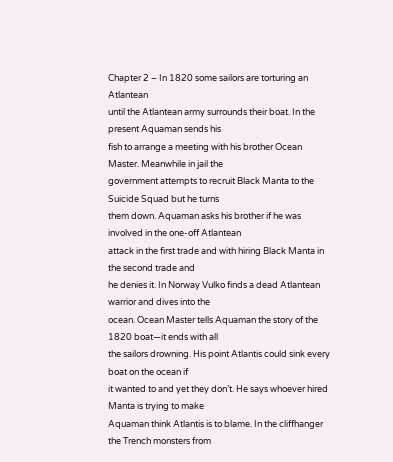Chapter 2 – In 1820 some sailors are torturing an Atlantean
until the Atlantean army surrounds their boat. In the present Aquaman sends his
fish to arrange a meeting with his brother Ocean Master. Meanwhile in jail the
government attempts to recruit Black Manta to the Suicide Squad but he turns
them down. Aquaman asks his brother if he was involved in the one-off Atlantean
attack in the first trade and with hiring Black Manta in the second trade and
he denies it. In Norway Vulko finds a dead Atlantean warrior and dives into the
ocean. Ocean Master tells Aquaman the story of the 1820 boat—it ends with all
the sailors drowning. His point Atlantis could sink every boat on the ocean if
it wanted to and yet they don’t. He says whoever hired Manta is trying to make
Aquaman think Atlantis is to blame. In the cliffhanger the Trench monsters from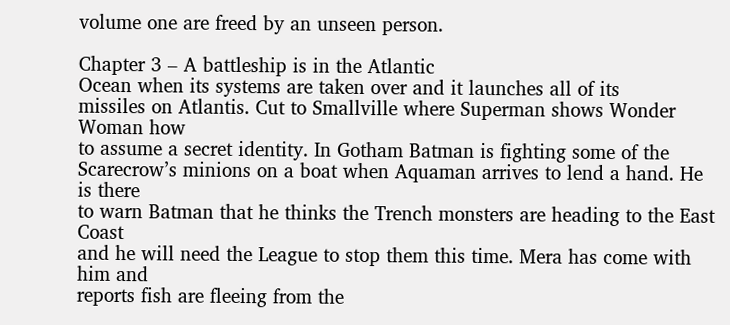volume one are freed by an unseen person.

Chapter 3 – A battleship is in the Atlantic
Ocean when its systems are taken over and it launches all of its
missiles on Atlantis. Cut to Smallville where Superman shows Wonder Woman how
to assume a secret identity. In Gotham Batman is fighting some of the
Scarecrow’s minions on a boat when Aquaman arrives to lend a hand. He is there
to warn Batman that he thinks the Trench monsters are heading to the East Coast
and he will need the League to stop them this time. Mera has come with him and
reports fish are fleeing from the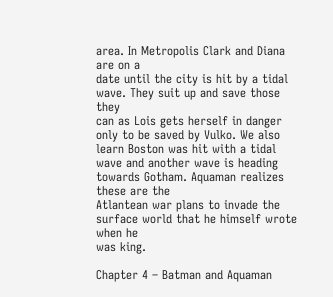area. In Metropolis Clark and Diana are on a
date until the city is hit by a tidal wave. They suit up and save those they
can as Lois gets herself in danger only to be saved by Vulko. We also learn Boston was hit with a tidal wave and another wave is heading
towards Gotham. Aquaman realizes these are the
Atlantean war plans to invade the surface world that he himself wrote when he
was king.

Chapter 4 – Batman and Aquaman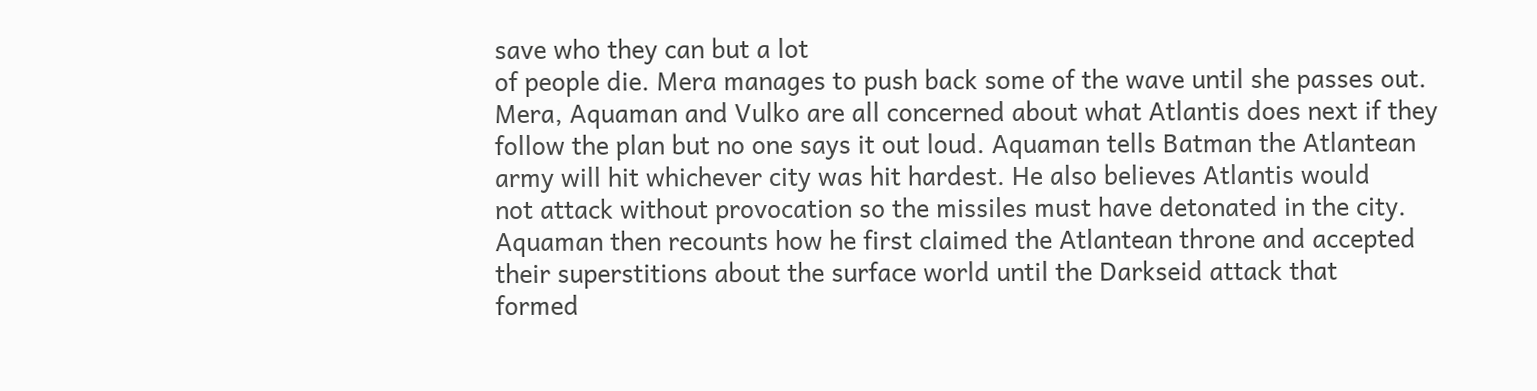save who they can but a lot
of people die. Mera manages to push back some of the wave until she passes out.
Mera, Aquaman and Vulko are all concerned about what Atlantis does next if they
follow the plan but no one says it out loud. Aquaman tells Batman the Atlantean
army will hit whichever city was hit hardest. He also believes Atlantis would
not attack without provocation so the missiles must have detonated in the city.
Aquaman then recounts how he first claimed the Atlantean throne and accepted
their superstitions about the surface world until the Darkseid attack that
formed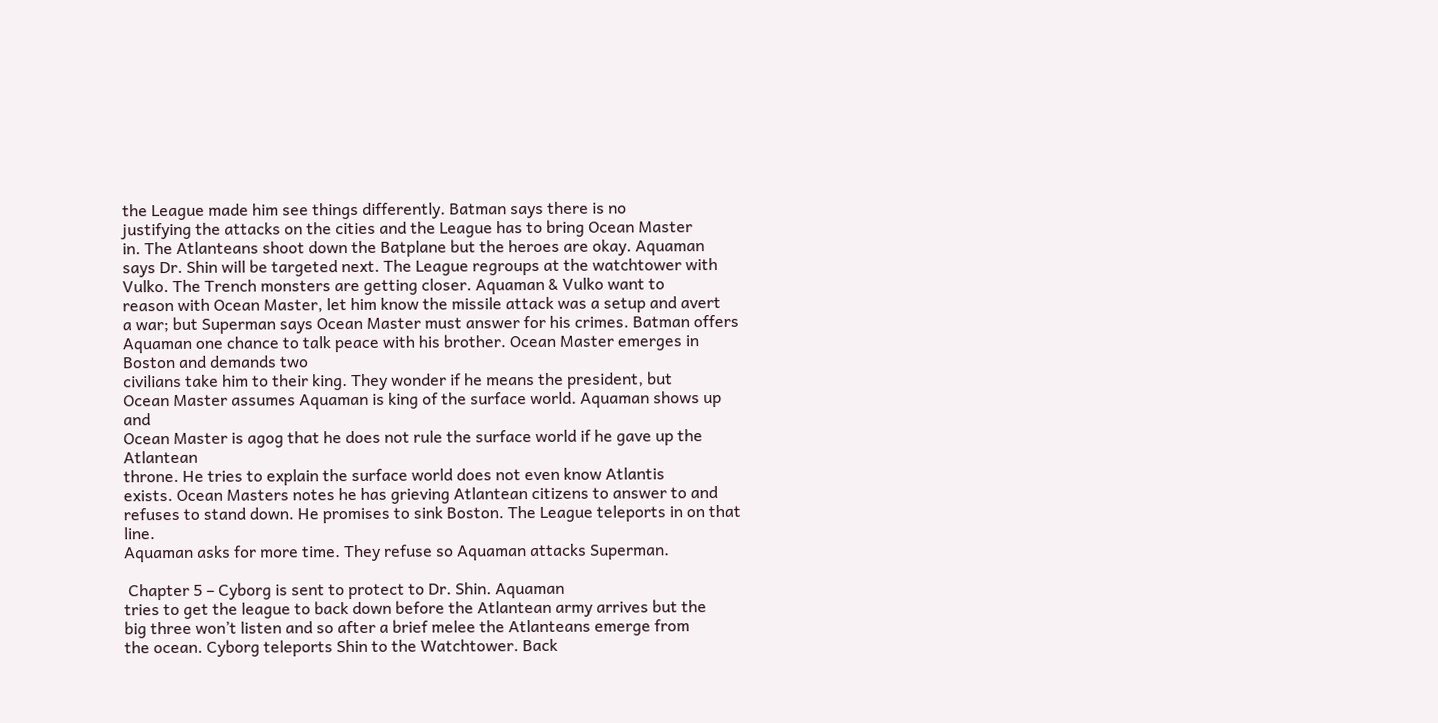the League made him see things differently. Batman says there is no
justifying the attacks on the cities and the League has to bring Ocean Master
in. The Atlanteans shoot down the Batplane but the heroes are okay. Aquaman
says Dr. Shin will be targeted next. The League regroups at the watchtower with
Vulko. The Trench monsters are getting closer. Aquaman & Vulko want to
reason with Ocean Master, let him know the missile attack was a setup and avert
a war; but Superman says Ocean Master must answer for his crimes. Batman offers
Aquaman one chance to talk peace with his brother. Ocean Master emerges in Boston and demands two
civilians take him to their king. They wonder if he means the president, but
Ocean Master assumes Aquaman is king of the surface world. Aquaman shows up and
Ocean Master is agog that he does not rule the surface world if he gave up the Atlantean
throne. He tries to explain the surface world does not even know Atlantis
exists. Ocean Masters notes he has grieving Atlantean citizens to answer to and
refuses to stand down. He promises to sink Boston. The League teleports in on that line.
Aquaman asks for more time. They refuse so Aquaman attacks Superman.

 Chapter 5 – Cyborg is sent to protect to Dr. Shin. Aquaman
tries to get the league to back down before the Atlantean army arrives but the
big three won’t listen and so after a brief melee the Atlanteans emerge from
the ocean. Cyborg teleports Shin to the Watchtower. Back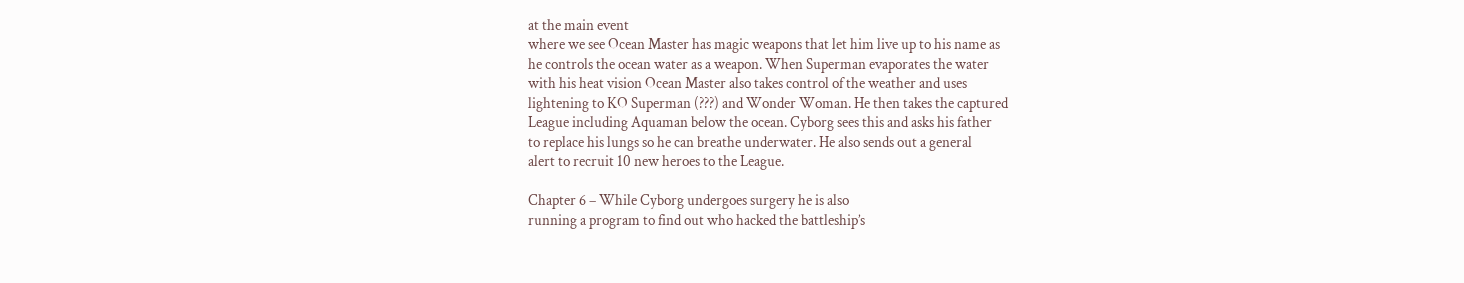at the main event
where we see Ocean Master has magic weapons that let him live up to his name as
he controls the ocean water as a weapon. When Superman evaporates the water
with his heat vision Ocean Master also takes control of the weather and uses
lightening to KO Superman (???) and Wonder Woman. He then takes the captured
League including Aquaman below the ocean. Cyborg sees this and asks his father
to replace his lungs so he can breathe underwater. He also sends out a general
alert to recruit 10 new heroes to the League.

Chapter 6 – While Cyborg undergoes surgery he is also
running a program to find out who hacked the battleship’s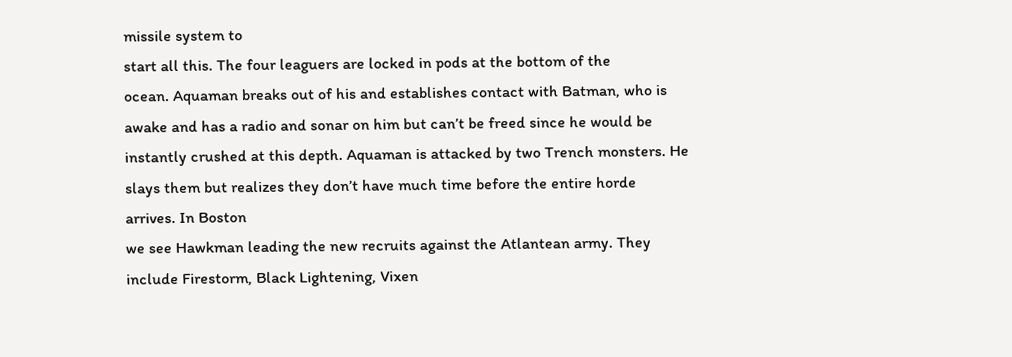missile system to
start all this. The four leaguers are locked in pods at the bottom of the
ocean. Aquaman breaks out of his and establishes contact with Batman, who is
awake and has a radio and sonar on him but can’t be freed since he would be
instantly crushed at this depth. Aquaman is attacked by two Trench monsters. He
slays them but realizes they don’t have much time before the entire horde
arrives. In Boston
we see Hawkman leading the new recruits against the Atlantean army. They
include Firestorm, Black Lightening, Vixen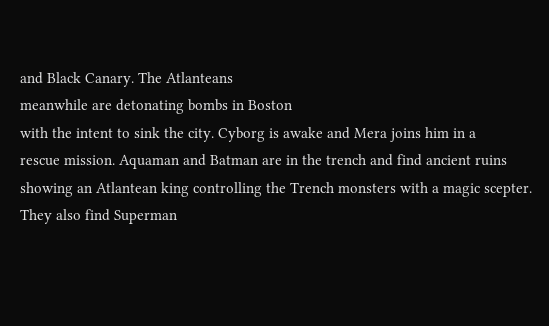and Black Canary. The Atlanteans
meanwhile are detonating bombs in Boston
with the intent to sink the city. Cyborg is awake and Mera joins him in a
rescue mission. Aquaman and Batman are in the trench and find ancient ruins
showing an Atlantean king controlling the Trench monsters with a magic scepter.
They also find Superman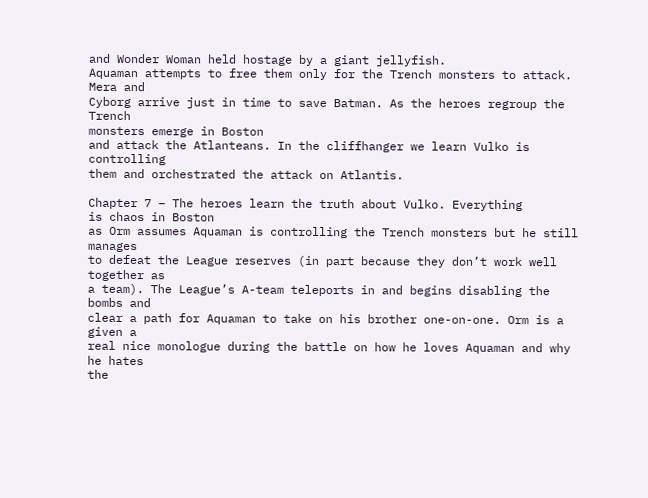and Wonder Woman held hostage by a giant jellyfish.
Aquaman attempts to free them only for the Trench monsters to attack. Mera and
Cyborg arrive just in time to save Batman. As the heroes regroup the Trench
monsters emerge in Boston
and attack the Atlanteans. In the cliffhanger we learn Vulko is controlling
them and orchestrated the attack on Atlantis.

Chapter 7 – The heroes learn the truth about Vulko. Everything
is chaos in Boston
as Orm assumes Aquaman is controlling the Trench monsters but he still manages
to defeat the League reserves (in part because they don’t work well together as
a team). The League’s A-team teleports in and begins disabling the bombs and
clear a path for Aquaman to take on his brother one-on-one. Orm is a given a
real nice monologue during the battle on how he loves Aquaman and why he hates
the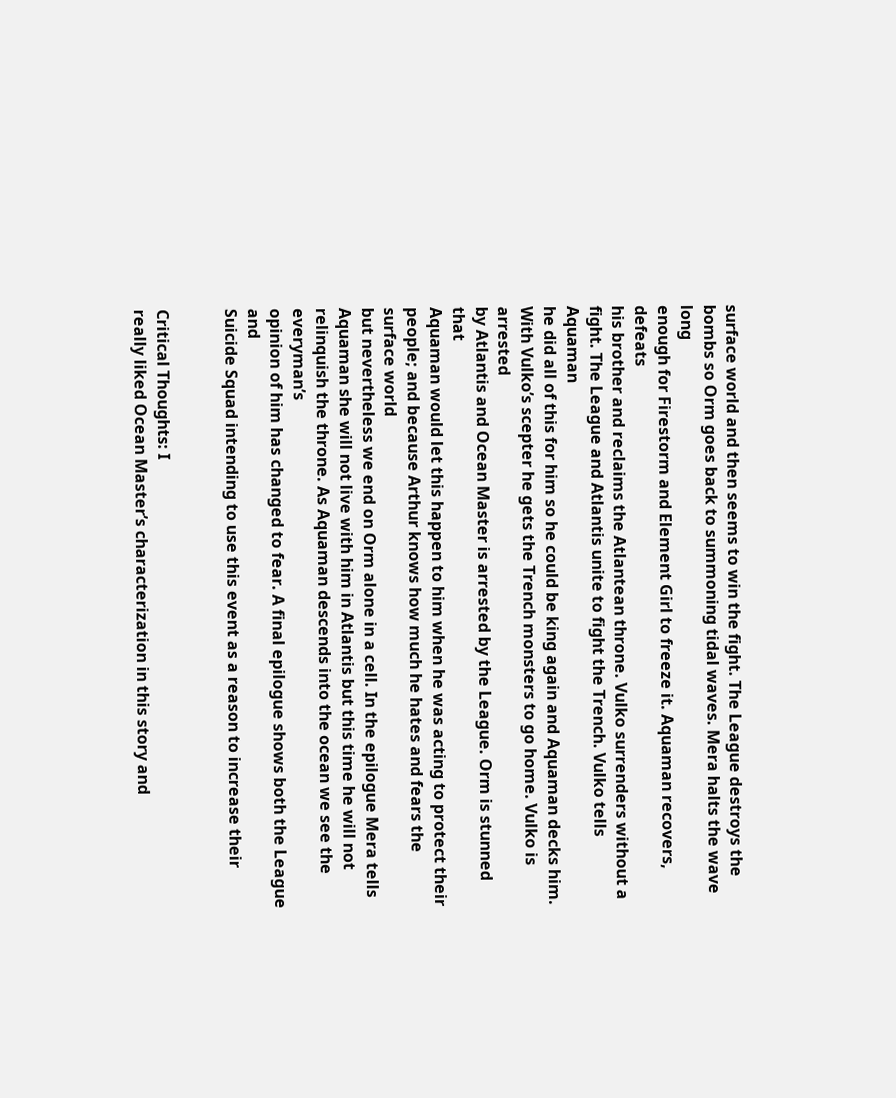surface world and then seems to win the fight. The League destroys the
bombs so Orm goes back to summoning tidal waves. Mera halts the wave long
enough for Firestorm and Element Girl to freeze it. Aquaman recovers, defeats
his brother and reclaims the Atlantean throne. Vulko surrenders without a
fight. The League and Atlantis unite to fight the Trench. Vulko tells Aquaman
he did all of this for him so he could be king again and Aquaman decks him.
With Vulko’s scepter he gets the Trench monsters to go home. Vulko is arrested
by Atlantis and Ocean Master is arrested by the League. Orm is stunned that
Aquaman would let this happen to him when he was acting to protect their
people; and because Arthur knows how much he hates and fears the surface world
but nevertheless we end on Orm alone in a cell. In the epilogue Mera tells
Aquaman she will not live with him in Atlantis but this time he will not
relinquish the throne. As Aquaman descends into the ocean we see the everyman’s
opinion of him has changed to fear. A final epilogue shows both the League and
Suicide Squad intending to use this event as a reason to increase their


Critical Thoughts: I
really liked Ocean Master’s characterization in this story and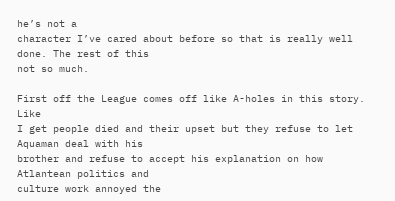he’s not a
character I’ve cared about before so that is really well done. The rest of this
not so much.

First off the League comes off like A-holes in this story. Like
I get people died and their upset but they refuse to let Aquaman deal with his
brother and refuse to accept his explanation on how Atlantean politics and
culture work annoyed the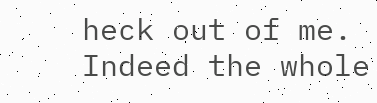heck out of me. Indeed the whole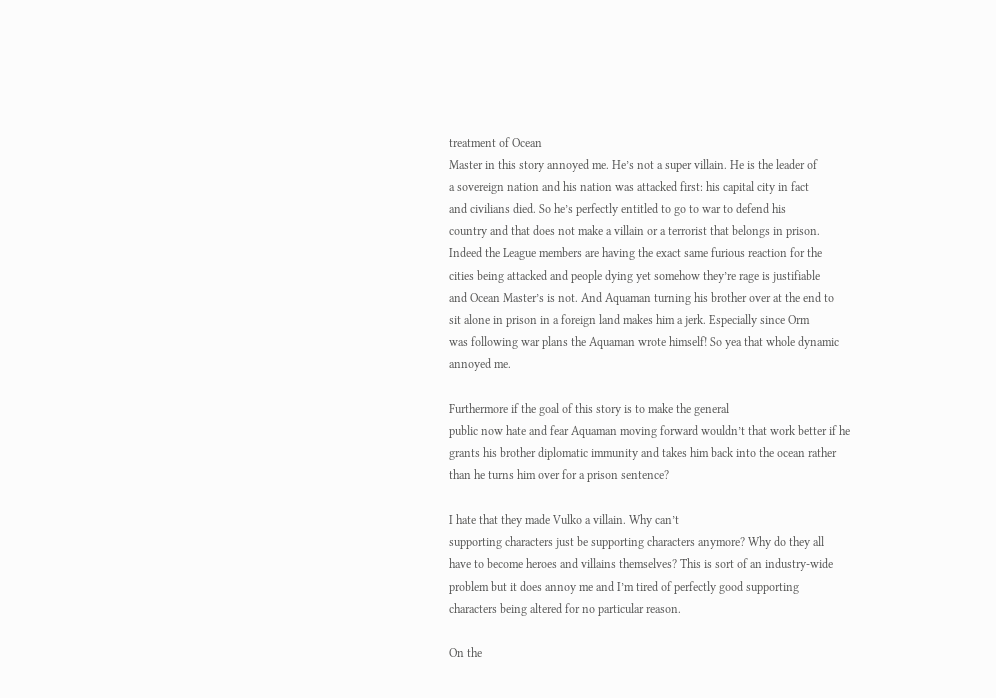treatment of Ocean
Master in this story annoyed me. He’s not a super villain. He is the leader of
a sovereign nation and his nation was attacked first: his capital city in fact
and civilians died. So he’s perfectly entitled to go to war to defend his
country and that does not make a villain or a terrorist that belongs in prison.
Indeed the League members are having the exact same furious reaction for the
cities being attacked and people dying yet somehow they’re rage is justifiable
and Ocean Master’s is not. And Aquaman turning his brother over at the end to
sit alone in prison in a foreign land makes him a jerk. Especially since Orm
was following war plans the Aquaman wrote himself! So yea that whole dynamic
annoyed me.

Furthermore if the goal of this story is to make the general
public now hate and fear Aquaman moving forward wouldn’t that work better if he
grants his brother diplomatic immunity and takes him back into the ocean rather
than he turns him over for a prison sentence?

I hate that they made Vulko a villain. Why can’t
supporting characters just be supporting characters anymore? Why do they all
have to become heroes and villains themselves? This is sort of an industry-wide
problem but it does annoy me and I’m tired of perfectly good supporting
characters being altered for no particular reason.

On the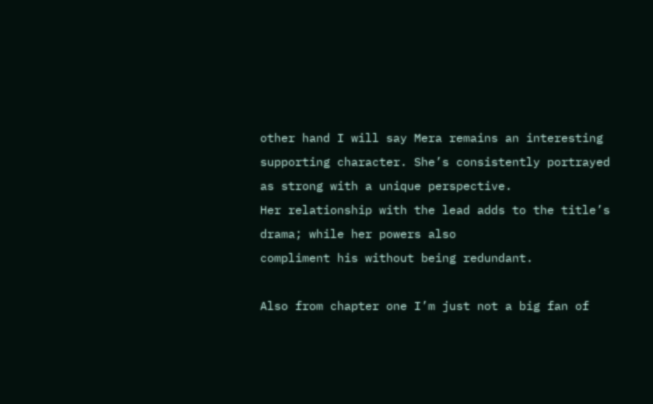other hand I will say Mera remains an interesting
supporting character. She’s consistently portrayed as strong with a unique perspective.
Her relationship with the lead adds to the title’s drama; while her powers also
compliment his without being redundant.

Also from chapter one I’m just not a big fan of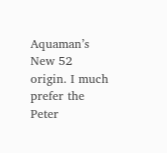Aquaman’s
New 52 origin. I much prefer the Peter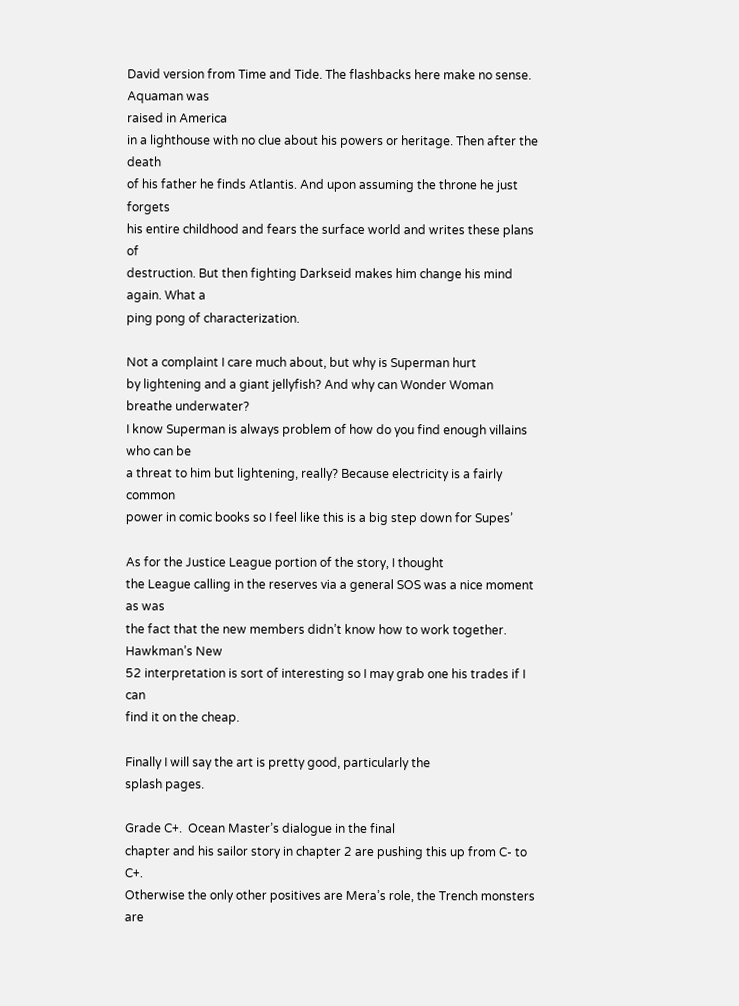David version from Time and Tide. The flashbacks here make no sense. Aquaman was
raised in America
in a lighthouse with no clue about his powers or heritage. Then after the death
of his father he finds Atlantis. And upon assuming the throne he just forgets
his entire childhood and fears the surface world and writes these plans of
destruction. But then fighting Darkseid makes him change his mind again. What a
ping pong of characterization.

Not a complaint I care much about, but why is Superman hurt
by lightening and a giant jellyfish? And why can Wonder Woman breathe underwater?
I know Superman is always problem of how do you find enough villains who can be
a threat to him but lightening, really? Because electricity is a fairly common
power in comic books so I feel like this is a big step down for Supes’

As for the Justice League portion of the story, I thought
the League calling in the reserves via a general SOS was a nice moment as was
the fact that the new members didn’t know how to work together. Hawkman’s New
52 interpretation is sort of interesting so I may grab one his trades if I can
find it on the cheap.

Finally I will say the art is pretty good, particularly the
splash pages.

Grade C+.  Ocean Master’s dialogue in the final
chapter and his sailor story in chapter 2 are pushing this up from C- to C+.
Otherwise the only other positives are Mera’s role, the Trench monsters are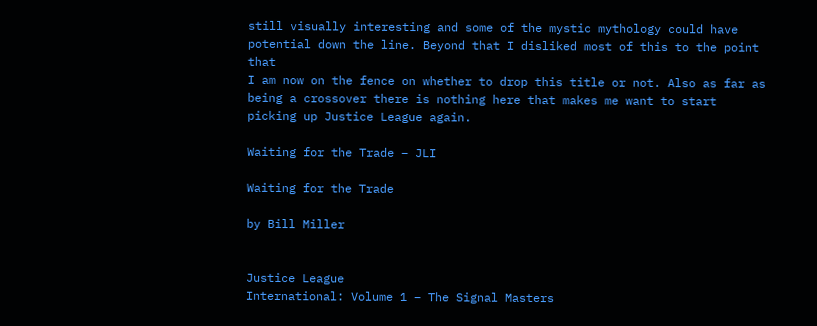still visually interesting and some of the mystic mythology could have
potential down the line. Beyond that I disliked most of this to the point that
I am now on the fence on whether to drop this title or not. Also as far as
being a crossover there is nothing here that makes me want to start picking up Justice League again.

Waiting for the Trade – JLI

Waiting for the Trade

by Bill Miller


Justice League
International: Volume 1 – The Signal Masters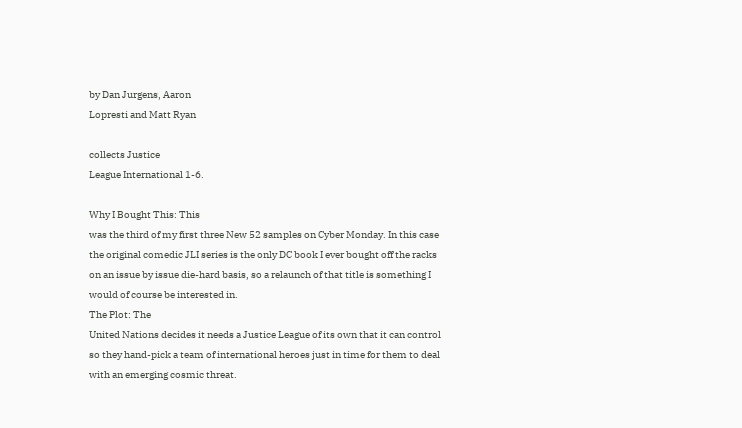by Dan Jurgens, Aaron
Lopresti and Matt Ryan

collects Justice
League International 1-6.

Why I Bought This: This
was the third of my first three New 52 samples on Cyber Monday. In this case
the original comedic JLI series is the only DC book I ever bought off the racks
on an issue by issue die-hard basis, so a relaunch of that title is something I
would of course be interested in.
The Plot: The
United Nations decides it needs a Justice League of its own that it can control
so they hand-pick a team of international heroes just in time for them to deal
with an emerging cosmic threat.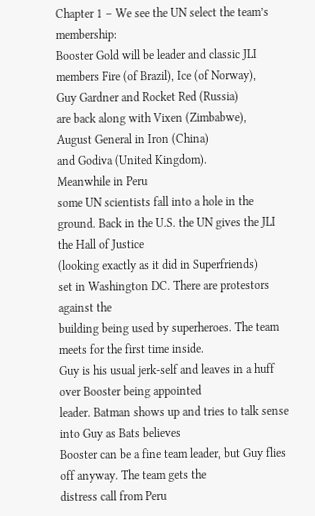Chapter 1 – We see the UN select the team’s membership:
Booster Gold will be leader and classic JLI members Fire (of Brazil), Ice (of Norway),
Guy Gardner and Rocket Red (Russia)
are back along with Vixen (Zimbabwe),
August General in Iron (China)
and Godiva (United Kingdom).
Meanwhile in Peru
some UN scientists fall into a hole in the ground. Back in the U.S. the UN gives the JLI the Hall of Justice
(looking exactly as it did in Superfriends)
set in Washington DC. There are protestors against the
building being used by superheroes. The team meets for the first time inside.
Guy is his usual jerk-self and leaves in a huff over Booster being appointed
leader. Batman shows up and tries to talk sense into Guy as Bats believes
Booster can be a fine team leader, but Guy flies off anyway. The team gets the
distress call from Peru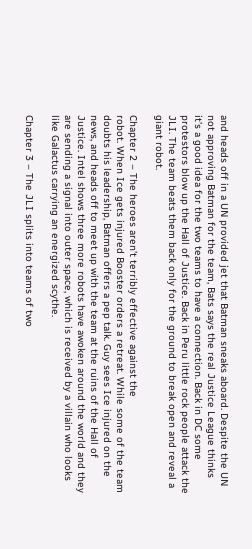and heads off in a UN provided jet that Batman sneaks aboard. Despite the UN
not approving Batman for the team, Bats says the real Justice League thinks
it’s a good idea for the two teams to have a connection. Back in DC some
protestors blow up the Hall of Justice. Back in Peru little rock people attack the
JLI. The team beats them back only for the ground to break open and reveal a
giant robot.

Chapter 2 – The heroes aren’t terribly effective against the
robot. When Ice gets injured Booster orders a retreat. While some of the team
doubts his leadership, Batman offers a pep talk. Guy sees Ice injured on the
news, and heads off to meet up with the team at the ruins of the Hall of
Justice. Intel shows three more robots have awoken around the world and they
are sending a signal into outer space, which is received by a villain who looks
like Galactus carrying an energized scythe.

Chapter 3 – The JLI splits into teams of two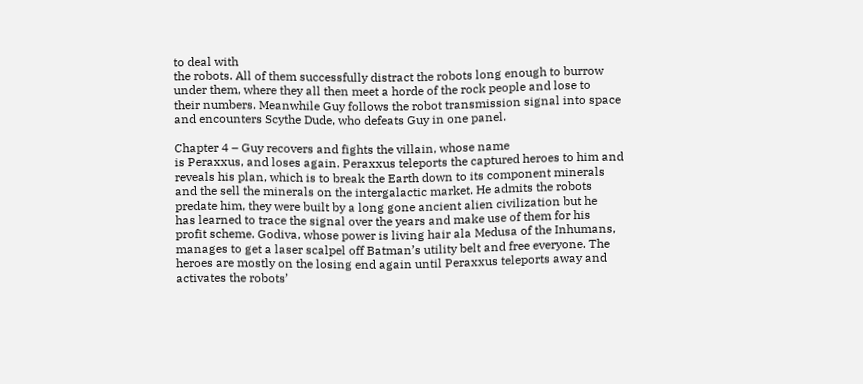to deal with
the robots. All of them successfully distract the robots long enough to burrow
under them, where they all then meet a horde of the rock people and lose to
their numbers. Meanwhile Guy follows the robot transmission signal into space
and encounters Scythe Dude, who defeats Guy in one panel.

Chapter 4 – Guy recovers and fights the villain, whose name
is Peraxxus, and loses again. Peraxxus teleports the captured heroes to him and
reveals his plan, which is to break the Earth down to its component minerals
and the sell the minerals on the intergalactic market. He admits the robots
predate him, they were built by a long gone ancient alien civilization but he
has learned to trace the signal over the years and make use of them for his
profit scheme. Godiva, whose power is living hair ala Medusa of the Inhumans,
manages to get a laser scalpel off Batman’s utility belt and free everyone. The
heroes are mostly on the losing end again until Peraxxus teleports away and
activates the robots’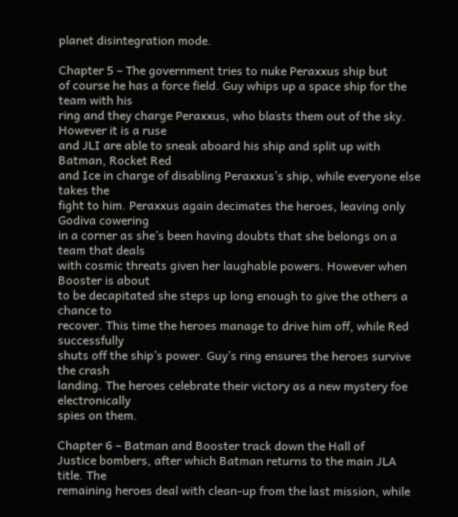planet disintegration mode.

Chapter 5 – The government tries to nuke Peraxxus ship but
of course he has a force field. Guy whips up a space ship for the team with his
ring and they charge Peraxxus, who blasts them out of the sky. However it is a ruse
and JLI are able to sneak aboard his ship and split up with Batman, Rocket Red
and Ice in charge of disabling Peraxxus’s ship, while everyone else takes the
fight to him. Peraxxus again decimates the heroes, leaving only Godiva cowering
in a corner as she’s been having doubts that she belongs on a team that deals
with cosmic threats given her laughable powers. However when Booster is about
to be decapitated she steps up long enough to give the others a chance to
recover. This time the heroes manage to drive him off, while Red successfully
shuts off the ship’s power. Guy’s ring ensures the heroes survive the crash
landing. The heroes celebrate their victory as a new mystery foe electronically
spies on them.

Chapter 6 – Batman and Booster track down the Hall of
Justice bombers, after which Batman returns to the main JLA title. The
remaining heroes deal with clean-up from the last mission, while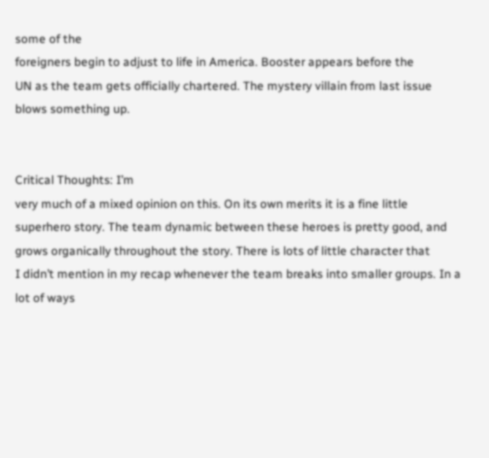some of the
foreigners begin to adjust to life in America. Booster appears before the
UN as the team gets officially chartered. The mystery villain from last issue
blows something up.


Critical Thoughts: I’m
very much of a mixed opinion on this. On its own merits it is a fine little
superhero story. The team dynamic between these heroes is pretty good, and
grows organically throughout the story. There is lots of little character that
I didn’t mention in my recap whenever the team breaks into smaller groups. In a
lot of ways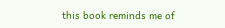this book reminds me of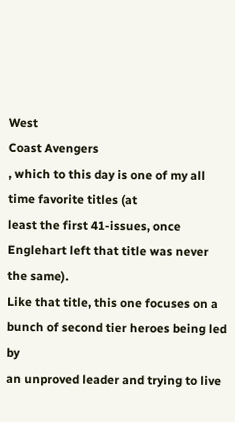West
Coast Avengers
, which to this day is one of my all time favorite titles (at
least the first 41-issues, once Englehart left that title was never the same).
Like that title, this one focuses on a bunch of second tier heroes being led by
an unproved leader and trying to live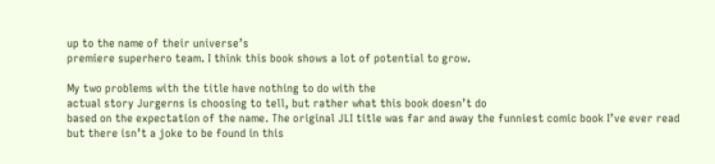up to the name of their universe’s
premiere superhero team. I think this book shows a lot of potential to grow.

My two problems with the title have nothing to do with the
actual story Jurgerns is choosing to tell, but rather what this book doesn’t do
based on the expectation of the name. The original JLI title was far and away the funniest comic book I’ve ever read
but there isn’t a joke to be found in this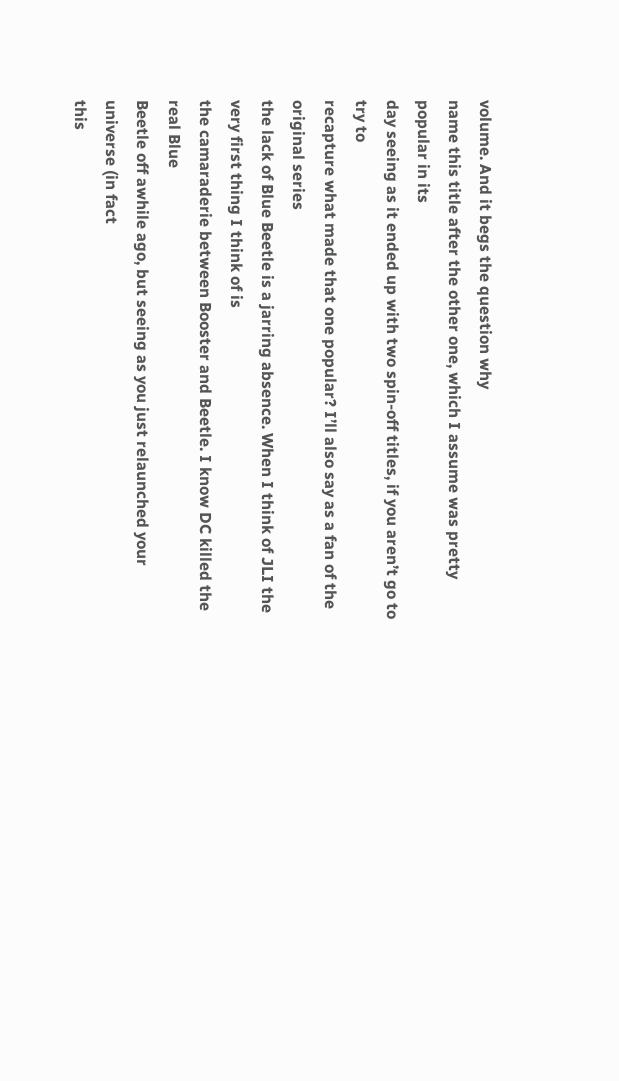volume. And it begs the question why
name this title after the other one, which I assume was pretty popular in its
day seeing as it ended up with two spin-off titles, if you aren’t go to try to
recapture what made that one popular? I’ll also say as a fan of the original series
the lack of Blue Beetle is a jarring absence. When I think of JLI the very first thing I think of is
the camaraderie between Booster and Beetle. I know DC killed the real Blue
Beetle off awhile ago, but seeing as you just relaunched your universe (in fact
this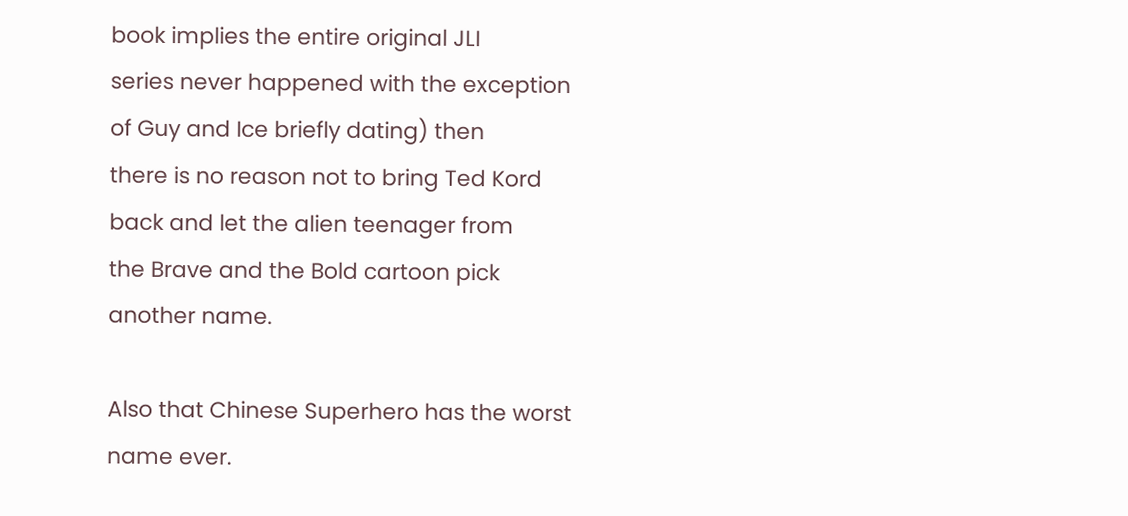book implies the entire original JLI
series never happened with the exception of Guy and Ice briefly dating) then
there is no reason not to bring Ted Kord back and let the alien teenager from
the Brave and the Bold cartoon pick
another name.

Also that Chinese Superhero has the worst name ever.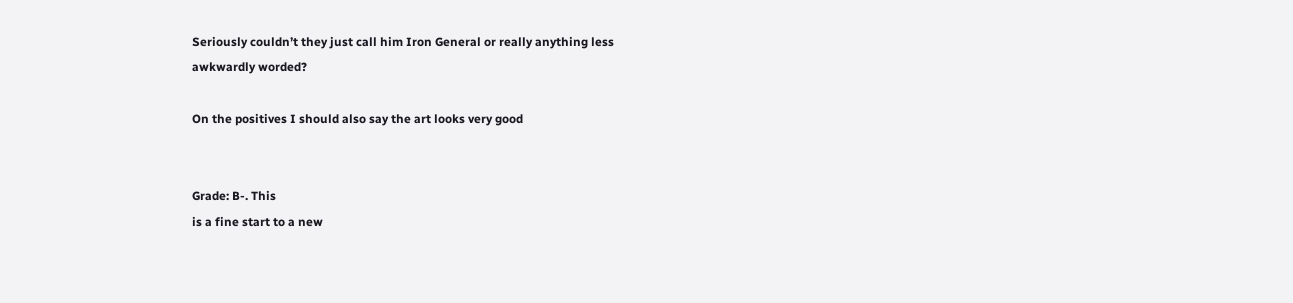Seriously couldn’t they just call him Iron General or really anything less
awkwardly worded?

On the positives I should also say the art looks very good


Grade: B-. This
is a fine start to a new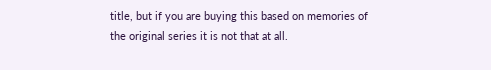title, but if you are buying this based on memories of
the original series it is not that at all.